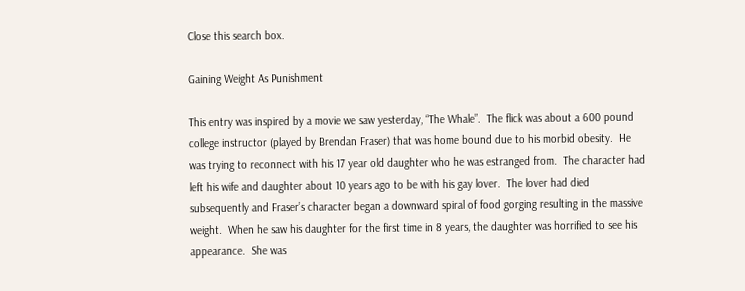Close this search box.

Gaining Weight As Punishment

This entry was inspired by a movie we saw yesterday, “The Whale”.  The flick was about a 600 pound college instructor (played by Brendan Fraser) that was home bound due to his morbid obesity.  He was trying to reconnect with his 17 year old daughter who he was estranged from.  The character had left his wife and daughter about 10 years ago to be with his gay lover.  The lover had died subsequently and Fraser’s character began a downward spiral of food gorging resulting in the massive weight.  When he saw his daughter for the first time in 8 years, the daughter was horrified to see his appearance.  She was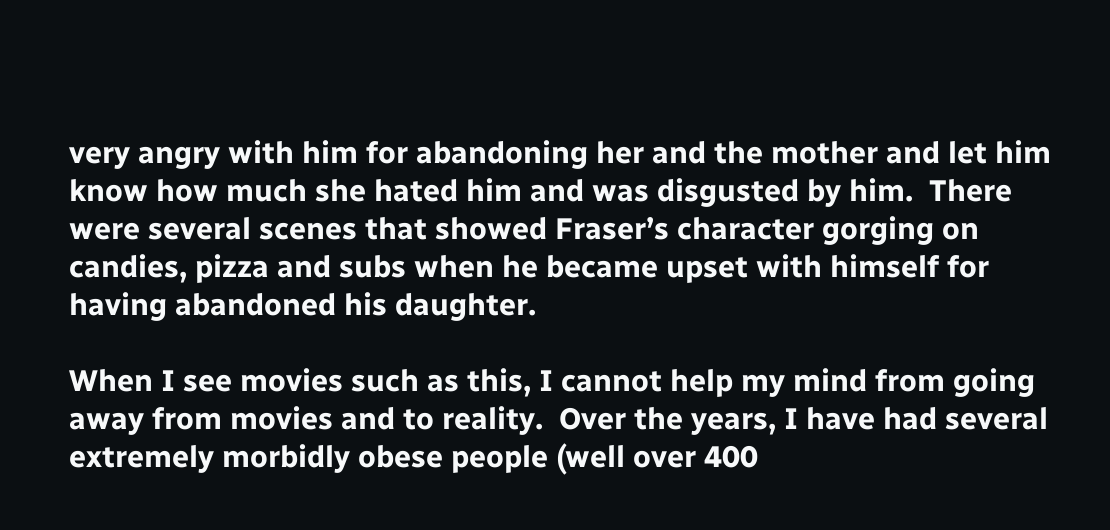very angry with him for abandoning her and the mother and let him know how much she hated him and was disgusted by him.  There were several scenes that showed Fraser’s character gorging on candies, pizza and subs when he became upset with himself for having abandoned his daughter.

When I see movies such as this, I cannot help my mind from going away from movies and to reality.  Over the years, I have had several extremely morbidly obese people (well over 400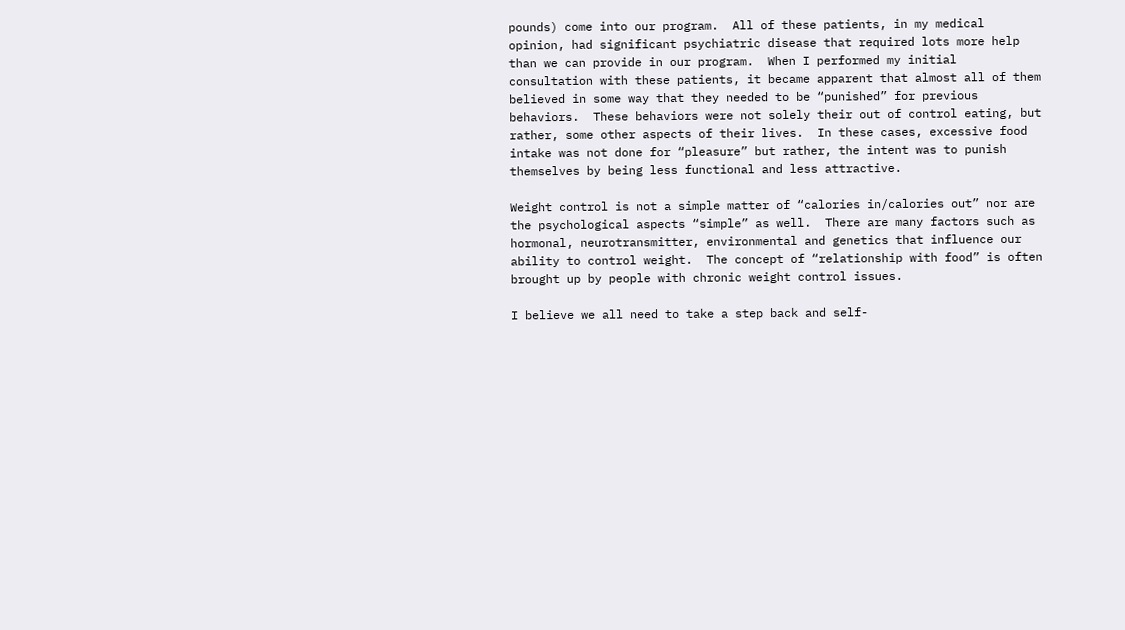pounds) come into our program.  All of these patients, in my medical opinion, had significant psychiatric disease that required lots more help than we can provide in our program.  When I performed my initial consultation with these patients, it became apparent that almost all of them believed in some way that they needed to be “punished” for previous behaviors.  These behaviors were not solely their out of control eating, but rather, some other aspects of their lives.  In these cases, excessive food intake was not done for “pleasure” but rather, the intent was to punish themselves by being less functional and less attractive.

Weight control is not a simple matter of “calories in/calories out” nor are the psychological aspects “simple” as well.  There are many factors such as hormonal, neurotransmitter, environmental and genetics that influence our ability to control weight.  The concept of “relationship with food” is often brought up by people with chronic weight control issues.

I believe we all need to take a step back and self-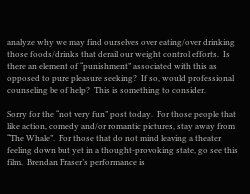analyze why we may find ourselves over eating/over drinking those foods/drinks that derail our weight control efforts.  Is there an element of “punishment” associated with this as opposed to pure pleasure seeking?  If so, would professional counseling be of help?  This is something to consider.

Sorry for the “not very fun” post today.  For those people that like action, comedy and/or romantic pictures, stay away from “The Whale”.  For those that do not mind leaving a theater feeling down but yet in a thought-provoking state, go see this film.  Brendan Fraser’s performance is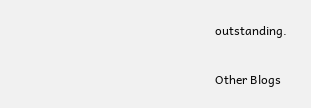outstanding.

Other Blogs